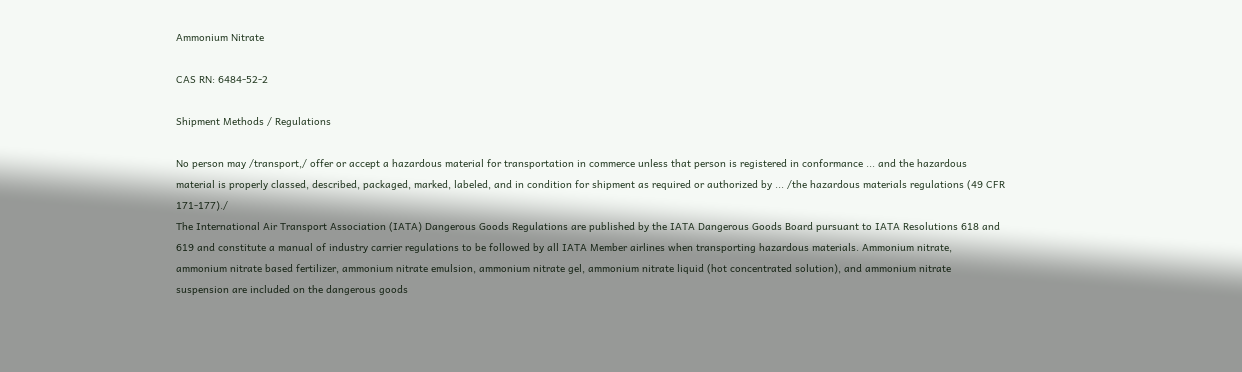Ammonium Nitrate

CAS RN: 6484-52-2

Shipment Methods / Regulations

No person may /transport,/ offer or accept a hazardous material for transportation in commerce unless that person is registered in conformance ... and the hazardous material is properly classed, described, packaged, marked, labeled, and in condition for shipment as required or authorized by ... /the hazardous materials regulations (49 CFR 171-177)./
The International Air Transport Association (IATA) Dangerous Goods Regulations are published by the IATA Dangerous Goods Board pursuant to IATA Resolutions 618 and 619 and constitute a manual of industry carrier regulations to be followed by all IATA Member airlines when transporting hazardous materials. Ammonium nitrate, ammonium nitrate based fertilizer, ammonium nitrate emulsion, ammonium nitrate gel, ammonium nitrate liquid (hot concentrated solution), and ammonium nitrate suspension are included on the dangerous goods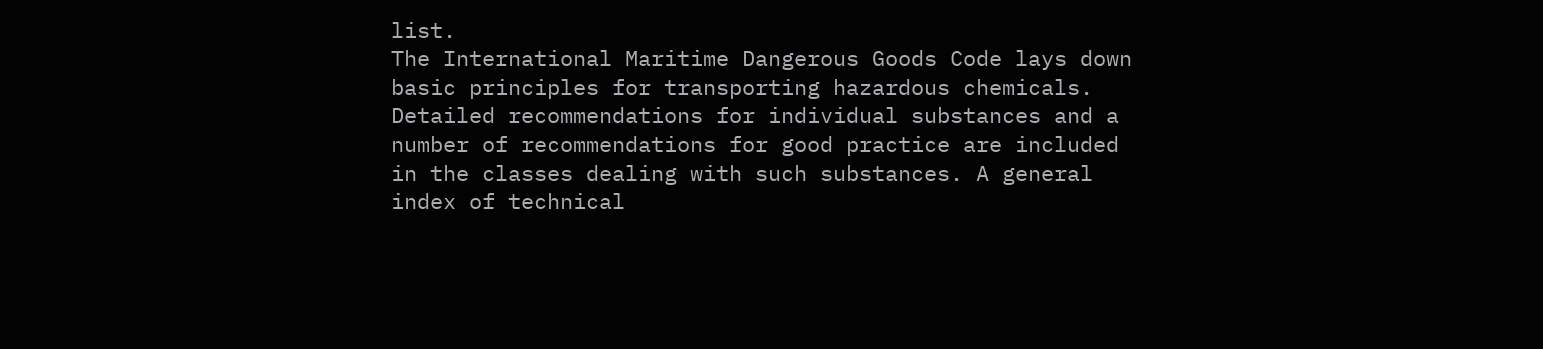list.
The International Maritime Dangerous Goods Code lays down basic principles for transporting hazardous chemicals. Detailed recommendations for individual substances and a number of recommendations for good practice are included in the classes dealing with such substances. A general index of technical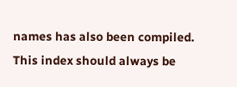names has also been compiled. This index should always be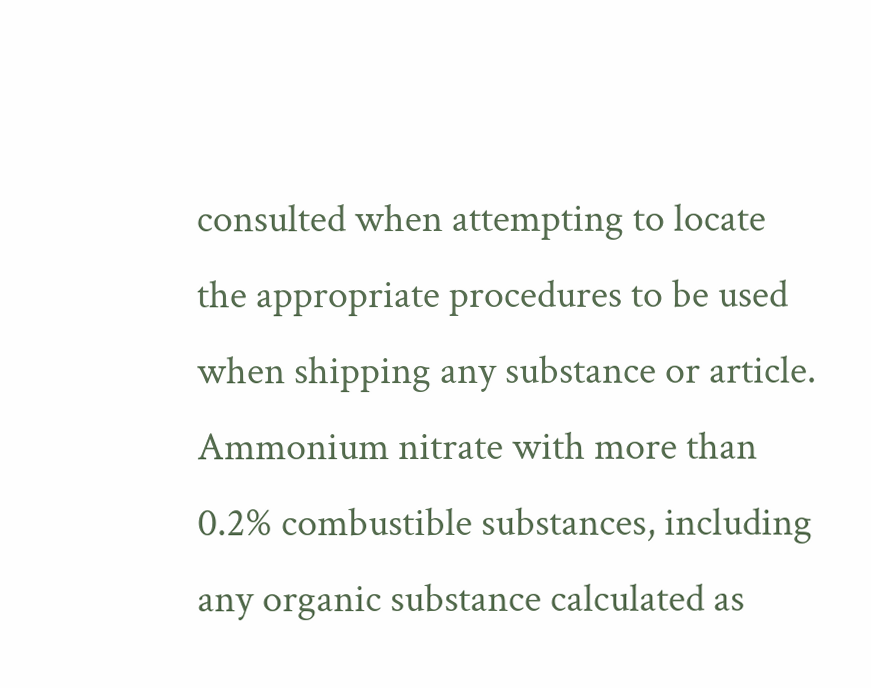consulted when attempting to locate the appropriate procedures to be used when shipping any substance or article. Ammonium nitrate with more than 0.2% combustible substances, including any organic substance calculated as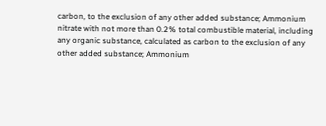carbon, to the exclusion of any other added substance; Ammonium nitrate with not more than 0.2% total combustible material, including any organic substance, calculated as carbon to the exclusion of any other added substance; Ammonium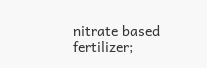nitrate based fertilizer;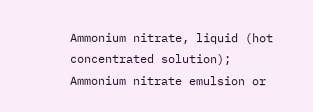Ammonium nitrate, liquid (hot concentrated solution); Ammonium nitrate emulsion or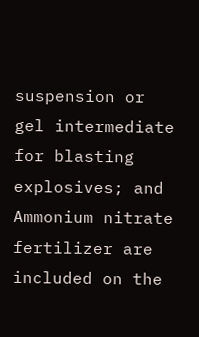suspension or gel intermediate for blasting explosives; and Ammonium nitrate fertilizer are included on the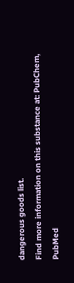dangerous goods list.
Find more information on this substance at: PubChem, PubMed